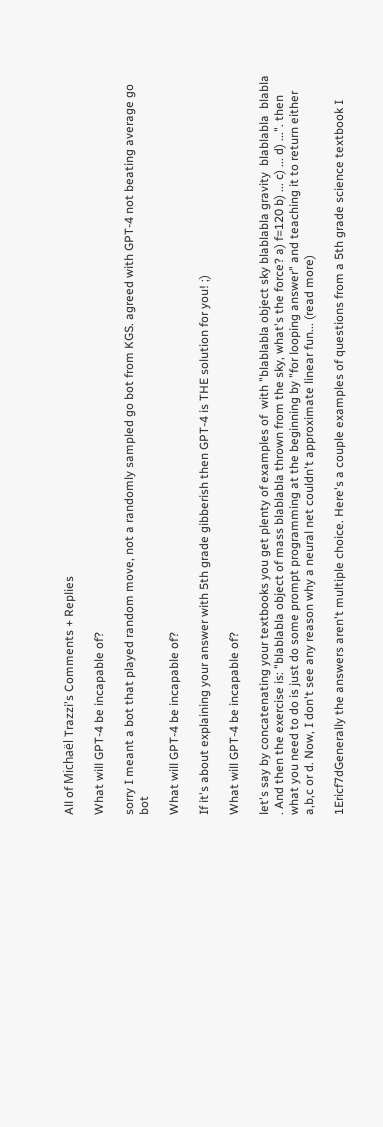All of Michaël Trazzi's Comments + Replies

What will GPT-4 be incapable of?

sorry I meant a bot that played random move, not a randomly sampled go bot from KGS. agreed with GPT-4 not beating average go bot

What will GPT-4 be incapable of?

If it's about explaining your answer with 5th grade gibberish then GPT-4 is THE solution for you! ;)

What will GPT-4 be incapable of?

let's say by concatenating your textbooks you get plenty of examples of  with "blablabla object sky blablabla gravity  blablabla  blabla . And then the exercise is: "blablabla object of mass blablabla thrown from the sky, what's the force? a) f=120 b) ... c) ... d) ...". then what you need to do is just do some prompt programming at the beginning by "for looping answer" and teaching it to return either a,b,c or d. Now, I don't see any reason why a neural net couldn't approximate linear fun... (read more)

1Ericf7dGenerally the answers aren't multiple choice. Here's a couple examples of questions from a 5th grade science textbook I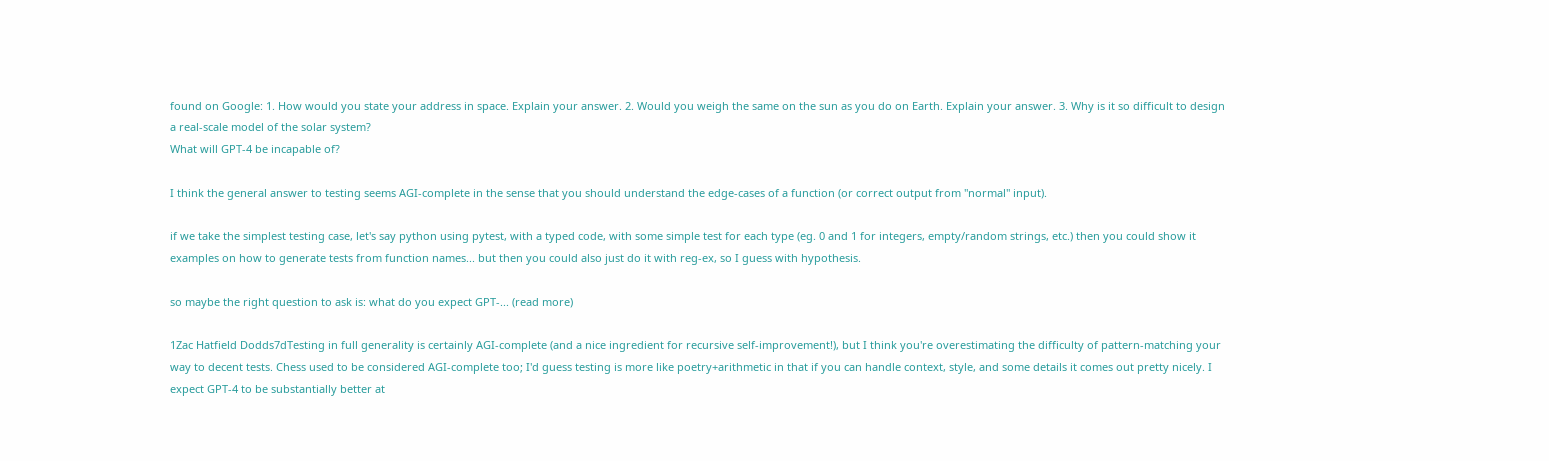found on Google: 1. How would you state your address in space. Explain your answer. 2. Would you weigh the same on the sun as you do on Earth. Explain your answer. 3. Why is it so difficult to design a real-scale model of the solar system?
What will GPT-4 be incapable of?

I think the general answer to testing seems AGI-complete in the sense that you should understand the edge-cases of a function (or correct output from "normal" input).

if we take the simplest testing case, let's say python using pytest, with a typed code, with some simple test for each type (eg. 0 and 1 for integers, empty/random strings, etc.) then you could show it examples on how to generate tests from function names... but then you could also just do it with reg-ex, so I guess with hypothesis.

so maybe the right question to ask is: what do you expect GPT-... (read more)

1Zac Hatfield Dodds7dTesting in full generality is certainly AGI-complete (and a nice ingredient for recursive self-improvement!), but I think you're overestimating the difficulty of pattern-matching your way to decent tests. Chess used to be considered AGI-complete too; I'd guess testing is more like poetry+arithmetic in that if you can handle context, style, and some details it comes out pretty nicely. I expect GPT-4 to be substantially better at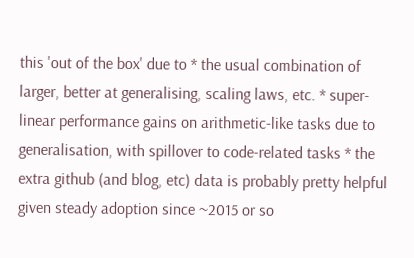this 'out of the box' due to * the usual combination of larger, better at generalising, scaling laws, etc. * super-linear performance gains on arithmetic-like tasks due to generalisation, with spillover to code-related tasks * the extra github (and blog, etc) data is probably pretty helpful given steady adoption since ~2015 or so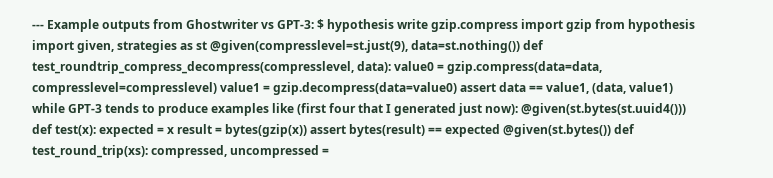--- Example outputs from Ghostwriter vs GPT-3: $ hypothesis write gzip.compress import gzip from hypothesis import given, strategies as st @given(compresslevel=st.just(9), data=st.nothing()) def test_roundtrip_compress_decompress(compresslevel, data): value0 = gzip.compress(data=data, compresslevel=compresslevel) value1 = gzip.decompress(data=value0) assert data == value1, (data, value1) while GPT-3 tends to produce examples like (first four that I generated just now): @given(st.bytes(st.uuid4())) def test(x): expected = x result = bytes(gzip(x)) assert bytes(result) == expected @given(st.bytes()) def test_round_trip(xs): compressed, uncompressed =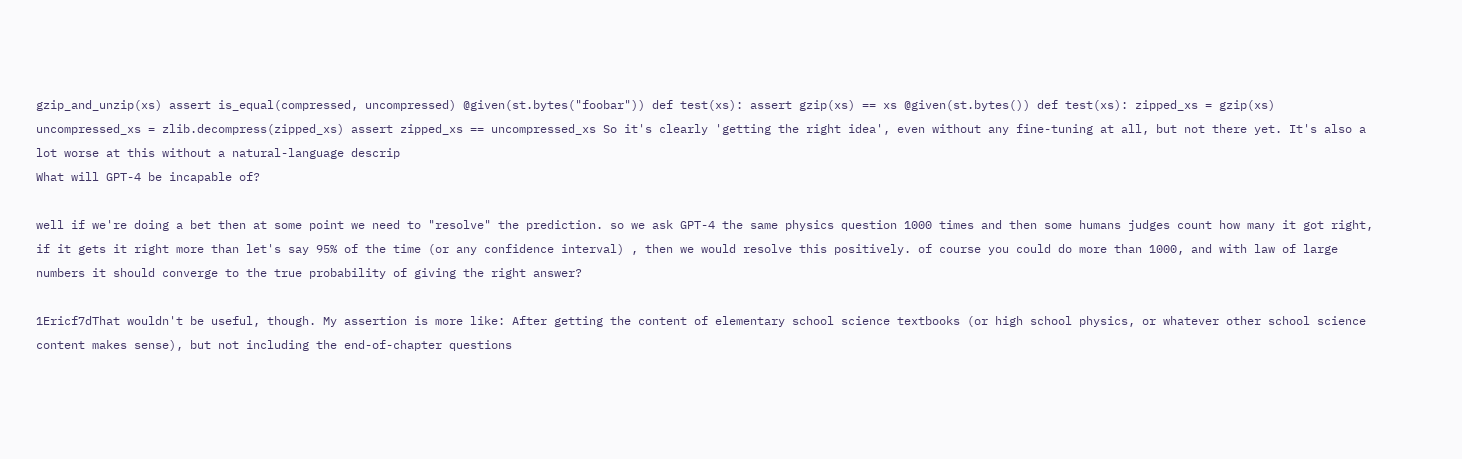gzip_and_unzip(xs) assert is_equal(compressed, uncompressed) @given(st.bytes("foobar")) def test(xs): assert gzip(xs) == xs @given(st.bytes()) def test(xs): zipped_xs = gzip(xs) uncompressed_xs = zlib.decompress(zipped_xs) assert zipped_xs == uncompressed_xs So it's clearly 'getting the right idea', even without any fine-tuning at all, but not there yet. It's also a lot worse at this without a natural-language descrip
What will GPT-4 be incapable of?

well if we're doing a bet then at some point we need to "resolve" the prediction. so we ask GPT-4 the same physics question 1000 times and then some humans judges count how many it got right, if it gets it right more than let's say 95% of the time (or any confidence interval) , then we would resolve this positively. of course you could do more than 1000, and with law of large numbers it should converge to the true probability of giving the right answer?

1Ericf7dThat wouldn't be useful, though. My assertion is more like: After getting the content of elementary school science textbooks (or high school physics, or whatever other school science content makes sense), but not including the end-of-chapter questions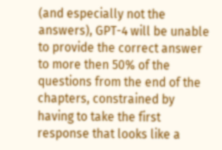(and especially not the answers), GPT-4 will be unable to provide the correct answer to more then 50% of the questions from the end of the chapters, constrained by having to take the first response that looks like a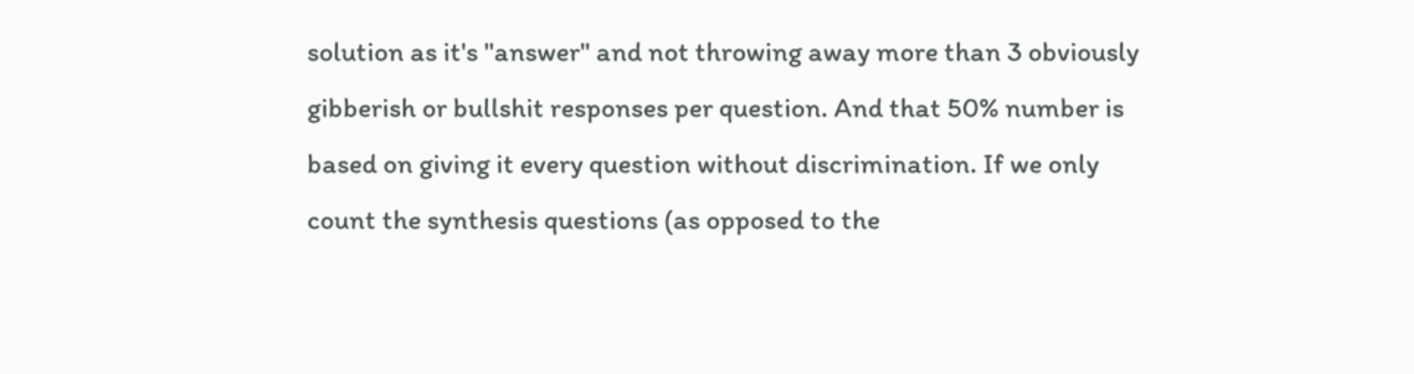solution as it's "answer" and not throwing away more than 3 obviously gibberish or bullshit responses per question. And that 50% number is based on giving it every question without discrimination. If we only count the synthesis questions (as opposed to the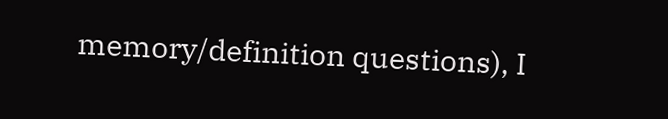memory/definition questions), I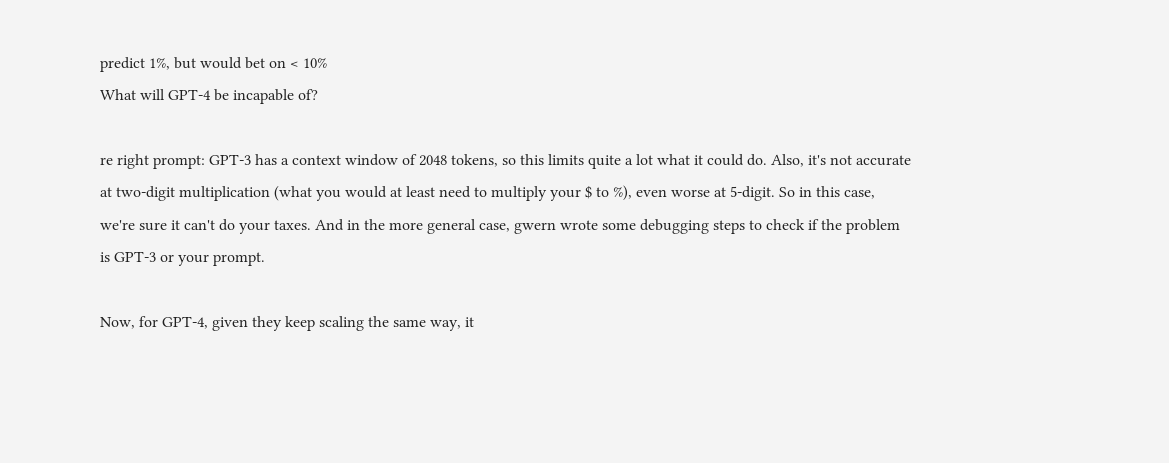predict 1%, but would bet on < 10%
What will GPT-4 be incapable of?

re right prompt: GPT-3 has a context window of 2048 tokens, so this limits quite a lot what it could do. Also, it's not accurate at two-digit multiplication (what you would at least need to multiply your $ to %), even worse at 5-digit. So in this case, we're sure it can't do your taxes. And in the more general case, gwern wrote some debugging steps to check if the problem is GPT-3 or your prompt.

Now, for GPT-4, given they keep scaling the same way, it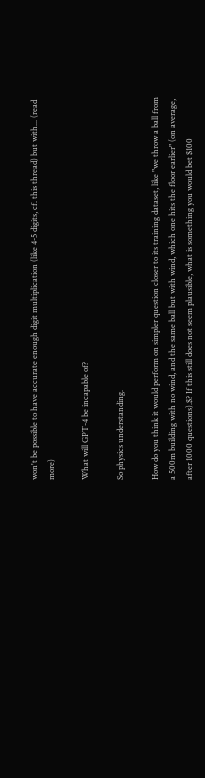won't be possible to have accurate enough digit multiplication (like 4-5 digits, cf. this thread) but with... (read more)

What will GPT-4 be incapable of?

So physics understanding.

How do you think it would perform on simpler question closer to its training dataset, like "we throw a ball from a 500m building with no wind, and the same ball but with wind, which one hits the floor earlier" (on average, after 1000 questions).$? If this still does not seem plausible, what is something you would bet $100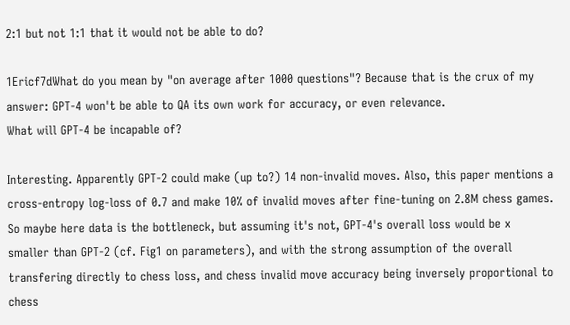2:1 but not 1:1 that it would not be able to do?

1Ericf7dWhat do you mean by "on average after 1000 questions"? Because that is the crux of my answer: GPT-4 won't be able to QA its own work for accuracy, or even relevance.
What will GPT-4 be incapable of?

Interesting. Apparently GPT-2 could make (up to?) 14 non-invalid moves. Also, this paper mentions a cross-entropy log-loss of 0.7 and make 10% of invalid moves after fine-tuning on 2.8M chess games. So maybe here data is the bottleneck, but assuming it's not, GPT-4's overall loss would be x smaller than GPT-2 (cf. Fig1 on parameters), and with the strong assumption of the overall transfering directly to chess loss, and chess invalid move accuracy being inversely proportional to chess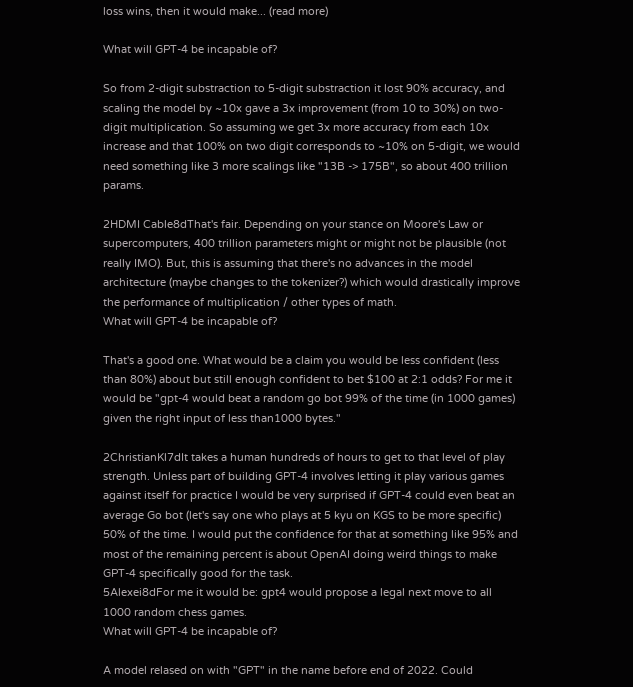loss wins, then it would make... (read more)

What will GPT-4 be incapable of?

So from 2-digit substraction to 5-digit substraction it lost 90% accuracy, and scaling the model by ~10x gave a 3x improvement (from 10 to 30%) on two-digit multiplication. So assuming we get 3x more accuracy from each 10x increase and that 100% on two digit corresponds to ~10% on 5-digit, we would need something like 3 more scalings like "13B -> 175B", so about 400 trillion params.

2HDMI Cable8dThat's fair. Depending on your stance on Moore's Law or supercomputers, 400 trillion parameters might or might not be plausible (not really IMO). But, this is assuming that there's no advances in the model architecture (maybe changes to the tokenizer?) which would drastically improve the performance of multiplication / other types of math.
What will GPT-4 be incapable of?

That's a good one. What would be a claim you would be less confident (less than 80%) about but still enough confident to bet $100 at 2:1 odds? For me it would be "gpt-4 would beat a random go bot 99% of the time (in 1000 games) given the right input of less than1000 bytes."

2ChristianKl7dIt takes a human hundreds of hours to get to that level of play strength. Unless part of building GPT-4 involves letting it play various games against itself for practice I would be very surprised if GPT-4 could even beat an average Go bot (let's say one who plays at 5 kyu on KGS to be more specific) 50% of the time. I would put the confidence for that at something like 95% and most of the remaining percent is about OpenAI doing weird things to make GPT-4 specifically good for the task.
5Alexei8dFor me it would be: gpt4 would propose a legal next move to all 1000 random chess games.
What will GPT-4 be incapable of?

A model relased on with "GPT" in the name before end of 2022. Could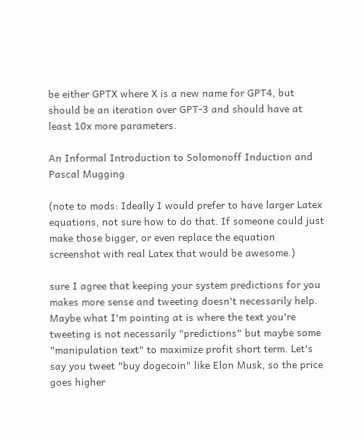be either GPTX where X is a new name for GPT4, but should be an iteration over GPT-3 and should have at least 10x more parameters.

An Informal Introduction to Solomonoff Induction and Pascal Mugging

(note to mods: Ideally I would prefer to have larger Latex equations, not sure how to do that. If someone could just make those bigger, or even replace the equation screenshot with real Latex that would be awesome.)

sure I agree that keeping your system predictions for you makes more sense and tweeting doesn't necessarily help. Maybe what I'm pointing at is where the text you're tweeting is not necessarily "predictions" but maybe some "manipulation text" to maximize profit short term. Let's say you tweet "buy dogecoin" like Elon Musk, so the price goes higher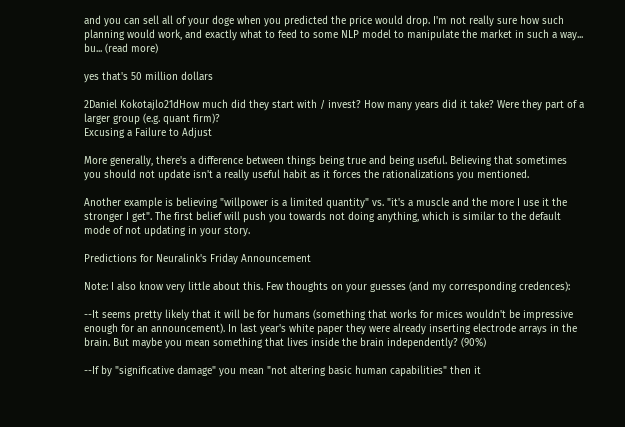and you can sell all of your doge when you predicted the price would drop. I'm not really sure how such planning would work, and exactly what to feed to some NLP model to manipulate the market in such a way... bu... (read more)

yes that's 50 million dollars

2Daniel Kokotajlo21dHow much did they start with / invest? How many years did it take? Were they part of a larger group (e.g. quant firm)?
Excusing a Failure to Adjust

More generally, there's a difference between things being true and being useful. Believing that sometimes you should not update isn't a really useful habit as it forces the rationalizations you mentioned.

Another example is believing "willpower is a limited quantity" vs. "it's a muscle and the more I use it the stronger I get". The first belief will push you towards not doing anything, which is similar to the default mode of not updating in your story.

Predictions for Neuralink's Friday Announcement

Note: I also know very little about this. Few thoughts on your guesses (and my corresponding credences):

--It seems pretty likely that it will be for humans (something that works for mices wouldn't be impressive enough for an announcement). In last year's white paper they were already inserting electrode arrays in the brain. But maybe you mean something that lives inside the brain independently? (90%)

--If by "significative damage" you mean "not altering basic human capabilities" then it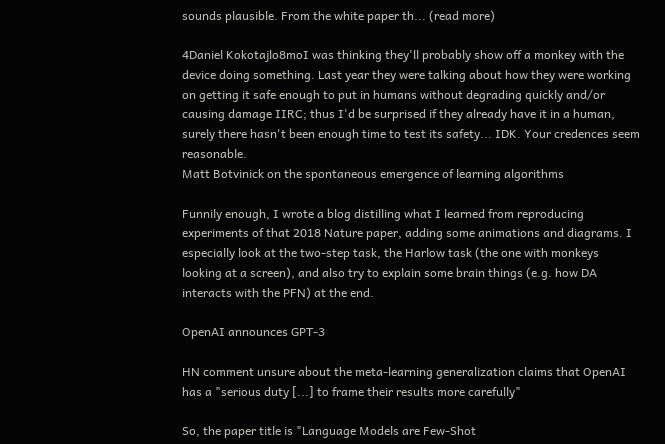sounds plausible. From the white paper th... (read more)

4Daniel Kokotajlo8moI was thinking they'll probably show off a monkey with the device doing something. Last year they were talking about how they were working on getting it safe enough to put in humans without degrading quickly and/or causing damage IIRC; thus I'd be surprised if they already have it in a human, surely there hasn't been enough time to test its safety... IDK. Your credences seem reasonable.
Matt Botvinick on the spontaneous emergence of learning algorithms

Funnily enough, I wrote a blog distilling what I learned from reproducing experiments of that 2018 Nature paper, adding some animations and diagrams. I especially look at the two-step task, the Harlow task (the one with monkeys looking at a screen), and also try to explain some brain things (e.g. how DA interacts with the PFN) at the end.

OpenAI announces GPT-3

HN comment unsure about the meta-learning generalization claims that OpenAI has a "serious duty [...] to frame their results more carefully"

So, the paper title is "Language Models are Few-Shot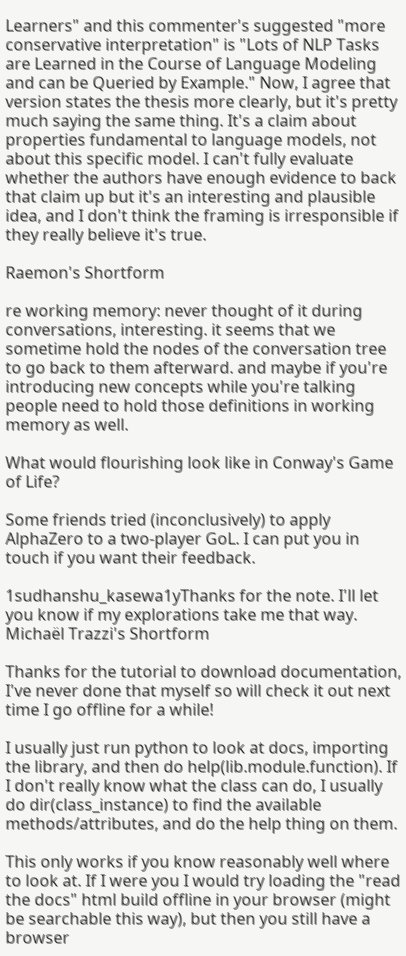Learners" and this commenter's suggested "more conservative interpretation" is "Lots of NLP Tasks are Learned in the Course of Language Modeling and can be Queried by Example." Now, I agree that version states the thesis more clearly, but it's pretty much saying the same thing. It's a claim about properties fundamental to language models, not about this specific model. I can't fully evaluate whether the authors have enough evidence to back that claim up but it's an interesting and plausible idea, and I don't think the framing is irresponsible if they really believe it's true.

Raemon's Shortform

re working memory: never thought of it during conversations, interesting. it seems that we sometime hold the nodes of the conversation tree to go back to them afterward. and maybe if you're introducing new concepts while you're talking people need to hold those definitions in working memory as well.

What would flourishing look like in Conway's Game of Life?

Some friends tried (inconclusively) to apply AlphaZero to a two-player GoL. I can put you in touch if you want their feedback.

1sudhanshu_kasewa1yThanks for the note. I'll let you know if my explorations take me that way.
Michaël Trazzi's Shortform

Thanks for the tutorial to download documentation, I've never done that myself so will check it out next time I go offline for a while!

I usually just run python to look at docs, importing the library, and then do help(lib.module.function). If I don't really know what the class can do, I usually do dir(class_instance) to find the available methods/attributes, and do the help thing on them.

This only works if you know reasonably well where to look at. If I were you I would try loading the "read the docs" html build offline in your browser (might be searchable this way), but then you still have a browser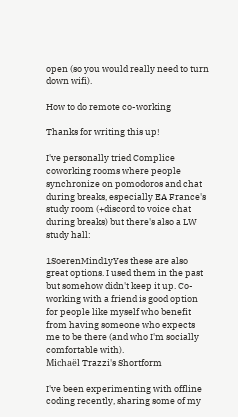open (so you would really need to turn down wifi).

How to do remote co-working

Thanks for writing this up!

I've personally tried Complice coworking rooms where people synchronize on pomodoros and chat during breaks, especially EA France's study room (+discord to voice chat during breaks) but there's also a LW study hall:

1SoerenMind1yYes these are also great options. I used them in the past but somehow didn't keep it up. Co-working with a friend is good option for people like myself who benefit from having someone who expects me to be there (and who I'm socially comfortable with).
Michaël Trazzi's Shortform

I've been experimenting with offline coding recently, sharing some of my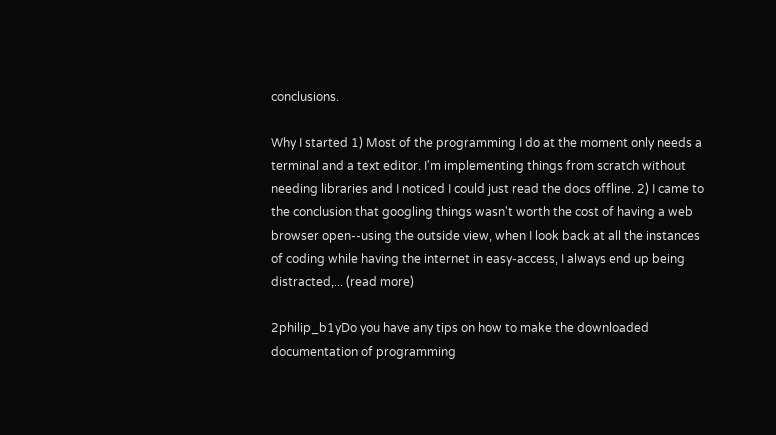conclusions.

Why I started 1) Most of the programming I do at the moment only needs a terminal and a text editor. I'm implementing things from scratch without needing libraries and I noticed I could just read the docs offline. 2) I came to the conclusion that googling things wasn't worth the cost of having a web browser open--using the outside view, when I look back at all the instances of coding while having the internet in easy-access, I always end up being distracted,... (read more)

2philip_b1yDo you have any tips on how to make the downloaded documentation of programming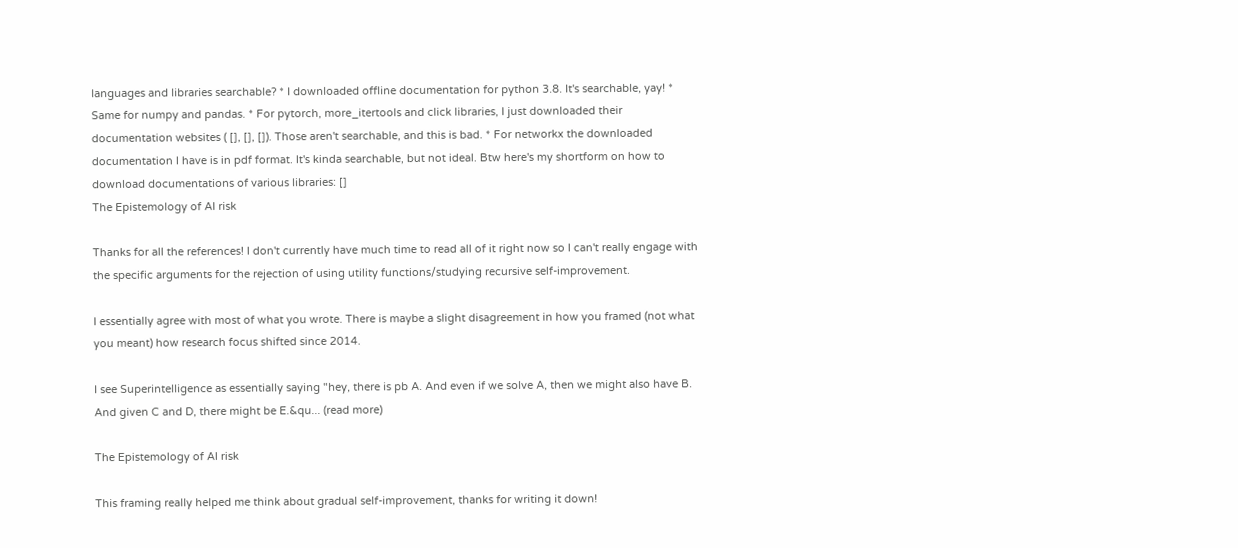languages and libraries searchable? * I downloaded offline documentation for python 3.8. It's searchable, yay! * Same for numpy and pandas. * For pytorch, more_itertools and click libraries, I just downloaded their documentation websites ( [], [], []). Those aren't searchable, and this is bad. * For networkx the downloaded documentation I have is in pdf format. It's kinda searchable, but not ideal. Btw here's my shortform on how to download documentations of various libraries: []
The Epistemology of AI risk

Thanks for all the references! I don't currently have much time to read all of it right now so I can't really engage with the specific arguments for the rejection of using utility functions/studying recursive self-improvement.

I essentially agree with most of what you wrote. There is maybe a slight disagreement in how you framed (not what you meant) how research focus shifted since 2014.

I see Superintelligence as essentially saying "hey, there is pb A. And even if we solve A, then we might also have B. And given C and D, there might be E.&qu... (read more)

The Epistemology of AI risk

This framing really helped me think about gradual self-improvement, thanks for writing it down!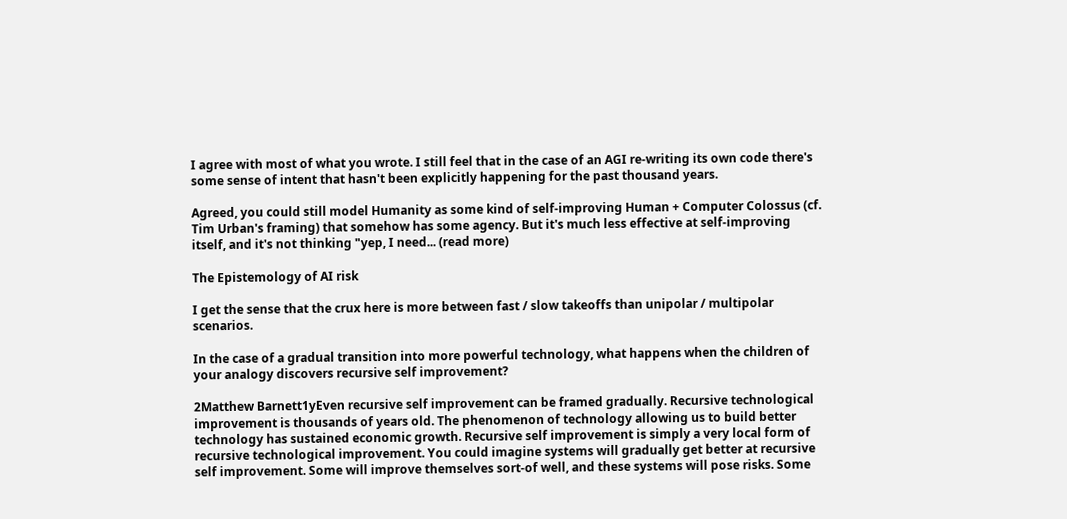I agree with most of what you wrote. I still feel that in the case of an AGI re-writing its own code there's some sense of intent that hasn't been explicitly happening for the past thousand years.

Agreed, you could still model Humanity as some kind of self-improving Human + Computer Colossus (cf. Tim Urban's framing) that somehow has some agency. But it's much less effective at self-improving itself, and it's not thinking "yep, I need... (read more)

The Epistemology of AI risk

I get the sense that the crux here is more between fast / slow takeoffs than unipolar / multipolar scenarios.

In the case of a gradual transition into more powerful technology, what happens when the children of your analogy discovers recursive self improvement?

2Matthew Barnett1yEven recursive self improvement can be framed gradually. Recursive technological improvement is thousands of years old. The phenomenon of technology allowing us to build better technology has sustained economic growth. Recursive self improvement is simply a very local form of recursive technological improvement. You could imagine systems will gradually get better at recursive self improvement. Some will improve themselves sort-of well, and these systems will pose risks. Some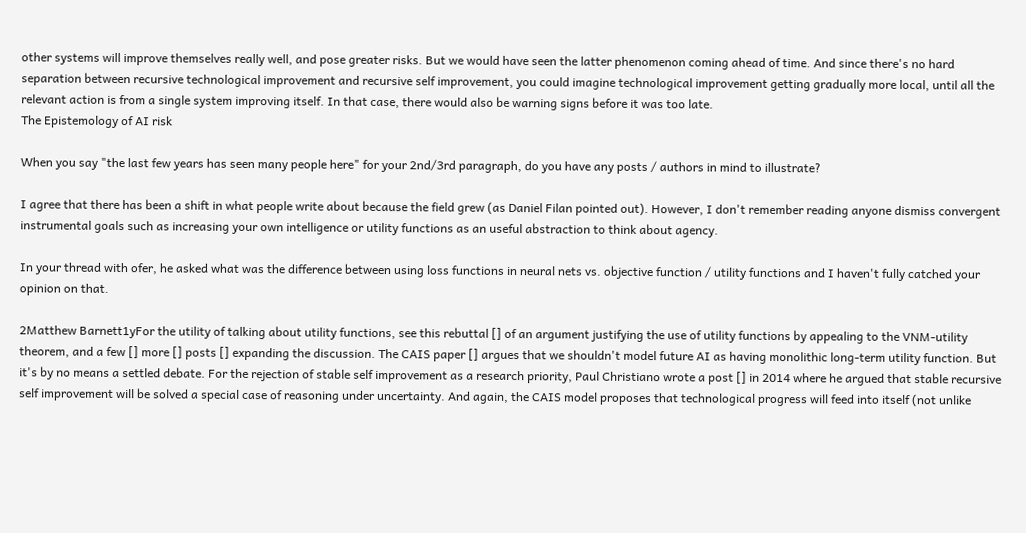other systems will improve themselves really well, and pose greater risks. But we would have seen the latter phenomenon coming ahead of time. And since there's no hard separation between recursive technological improvement and recursive self improvement, you could imagine technological improvement getting gradually more local, until all the relevant action is from a single system improving itself. In that case, there would also be warning signs before it was too late.
The Epistemology of AI risk

When you say "the last few years has seen many people here" for your 2nd/3rd paragraph, do you have any posts / authors in mind to illustrate?

I agree that there has been a shift in what people write about because the field grew (as Daniel Filan pointed out). However, I don't remember reading anyone dismiss convergent instrumental goals such as increasing your own intelligence or utility functions as an useful abstraction to think about agency.

In your thread with ofer, he asked what was the difference between using loss functions in neural nets vs. objective function / utility functions and I haven't fully catched your opinion on that.

2Matthew Barnett1yFor the utility of talking about utility functions, see this rebuttal [] of an argument justifying the use of utility functions by appealing to the VNM-utility theorem, and a few [] more [] posts [] expanding the discussion. The CAIS paper [] argues that we shouldn't model future AI as having monolithic long-term utility function. But it's by no means a settled debate. For the rejection of stable self improvement as a research priority, Paul Christiano wrote a post [] in 2014 where he argued that stable recursive self improvement will be solved a special case of reasoning under uncertainty. And again, the CAIS model proposes that technological progress will feed into itself (not unlike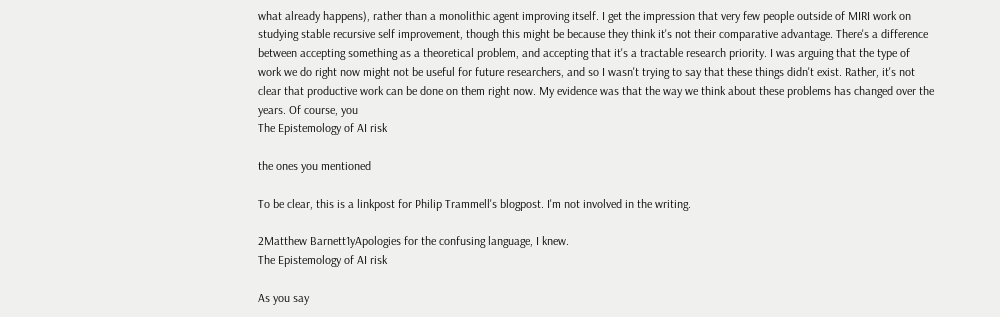what already happens), rather than a monolithic agent improving itself. I get the impression that very few people outside of MIRI work on studying stable recursive self improvement, though this might be because they think it's not their comparative advantage. There's a difference between accepting something as a theoretical problem, and accepting that it's a tractable research priority. I was arguing that the type of work we do right now might not be useful for future researchers, and so I wasn't trying to say that these things didn't exist. Rather, it's not clear that productive work can be done on them right now. My evidence was that the way we think about these problems has changed over the years. Of course, you
The Epistemology of AI risk

the ones you mentioned

To be clear, this is a linkpost for Philip Trammell's blogpost. I'm not involved in the writing.

2Matthew Barnett1yApologies for the confusing language, I knew.
The Epistemology of AI risk

As you say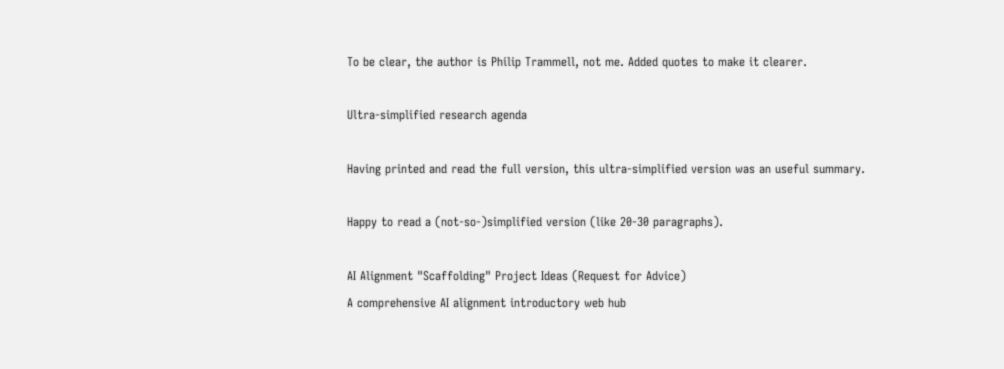To be clear, the author is Philip Trammell, not me. Added quotes to make it clearer.

Ultra-simplified research agenda

Having printed and read the full version, this ultra-simplified version was an useful summary.

Happy to read a (not-so-)simplified version (like 20-30 paragraphs).

AI Alignment "Scaffolding" Project Ideas (Request for Advice)
A comprehensive AI alignment introductory web hub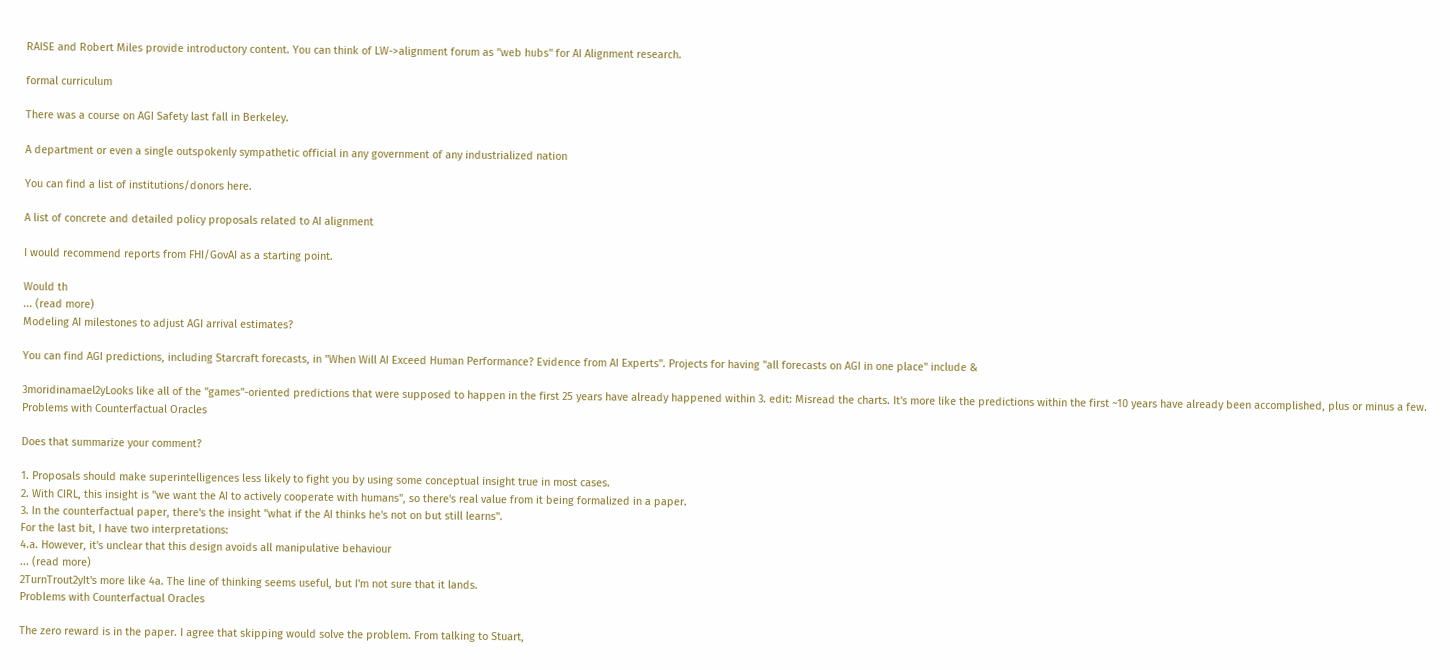RAISE and Robert Miles provide introductory content. You can think of LW->alignment forum as "web hubs" for AI Alignment research.

formal curriculum

There was a course on AGI Safety last fall in Berkeley.

A department or even a single outspokenly sympathetic official in any government of any industrialized nation

You can find a list of institutions/donors here.

A list of concrete and detailed policy proposals related to AI alignment

I would recommend reports from FHI/GovAI as a starting point.

Would th
... (read more)
Modeling AI milestones to adjust AGI arrival estimates?

You can find AGI predictions, including Starcraft forecasts, in "When Will AI Exceed Human Performance? Evidence from AI Experts". Projects for having "all forecasts on AGI in one place" include &

3moridinamael2yLooks like all of the "games"-oriented predictions that were supposed to happen in the first 25 years have already happened within 3. edit: Misread the charts. It's more like the predictions within the first ~10 years have already been accomplished, plus or minus a few.
Problems with Counterfactual Oracles

Does that summarize your comment?

1. Proposals should make superintelligences less likely to fight you by using some conceptual insight true in most cases.
2. With CIRL, this insight is "we want the AI to actively cooperate with humans", so there's real value from it being formalized in a paper.
3. In the counterfactual paper, there's the insight "what if the AI thinks he's not on but still learns".
For the last bit, I have two interpretations:
4.a. However, it's unclear that this design avoids all manipulative behaviour
... (read more)
2TurnTrout2yIt's more like 4a. The line of thinking seems useful, but I'm not sure that it lands.
Problems with Counterfactual Oracles

The zero reward is in the paper. I agree that skipping would solve the problem. From talking to Stuart,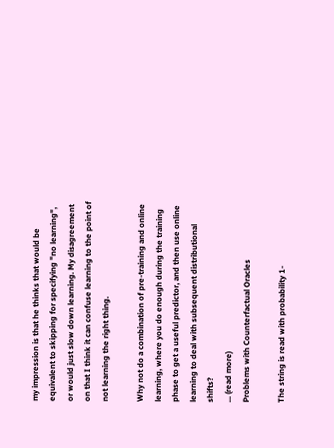my impression is that he thinks that would be equivalent to skipping for specifying "no learning", or would just slow down learning. My disagreement on that I think it can confuse learning to the point of not learning the right thing.

Why not do a combination of pre-training and online learning, where you do enough during the training phase to get a useful predictor, and then use online learning to deal with subsequent distributional shifts?
... (read more)
Problems with Counterfactual Oracles

The string is read with probability 1-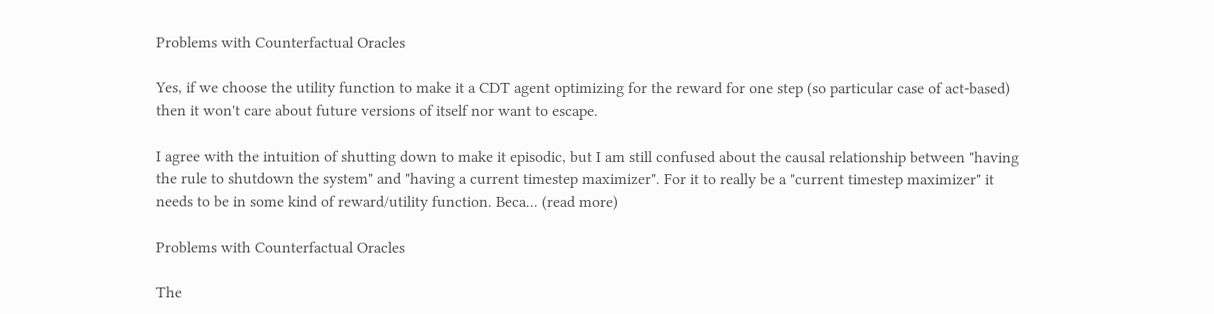Problems with Counterfactual Oracles

Yes, if we choose the utility function to make it a CDT agent optimizing for the reward for one step (so particular case of act-based) then it won't care about future versions of itself nor want to escape.

I agree with the intuition of shutting down to make it episodic, but I am still confused about the causal relationship between "having the rule to shutdown the system" and "having a current timestep maximizer". For it to really be a "current timestep maximizer" it needs to be in some kind of reward/utility function. Beca... (read more)

Problems with Counterfactual Oracles

The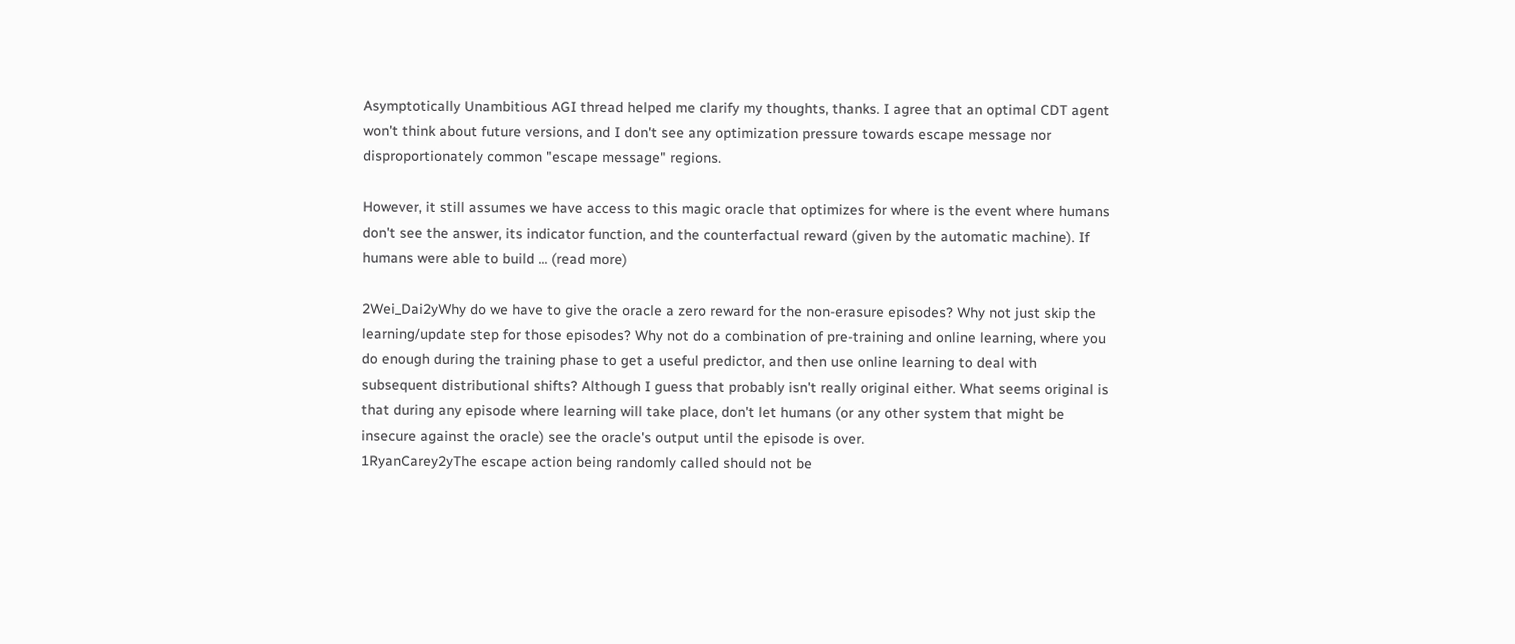Asymptotically Unambitious AGI thread helped me clarify my thoughts, thanks. I agree that an optimal CDT agent won't think about future versions, and I don't see any optimization pressure towards escape message nor disproportionately common "escape message" regions.

However, it still assumes we have access to this magic oracle that optimizes for where is the event where humans don't see the answer, its indicator function, and the counterfactual reward (given by the automatic machine). If humans were able to build ... (read more)

2Wei_Dai2yWhy do we have to give the oracle a zero reward for the non-erasure episodes? Why not just skip the learning/update step for those episodes? Why not do a combination of pre-training and online learning, where you do enough during the training phase to get a useful predictor, and then use online learning to deal with subsequent distributional shifts? Although I guess that probably isn't really original either. What seems original is that during any episode where learning will take place, don't let humans (or any other system that might be insecure against the oracle) see the oracle's output until the episode is over.
1RyanCarey2yThe escape action being randomly called should not be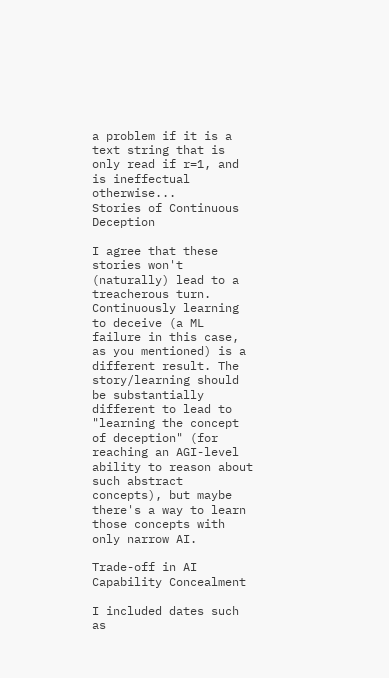a problem if it is a text string that is only read if r=1, and is ineffectual otherwise...
Stories of Continuous Deception

I agree that these stories won't (naturally) lead to a treacherous turn. Continuously learning to deceive (a ML failure in this case, as you mentioned) is a different result. The story/learning should be substantially different to lead to "learning the concept of deception" (for reaching an AGI-level ability to reason about such abstract concepts), but maybe there's a way to learn those concepts with only narrow AI.

Trade-off in AI Capability Concealment

I included dates such as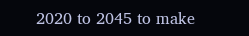2020 to 2045 to make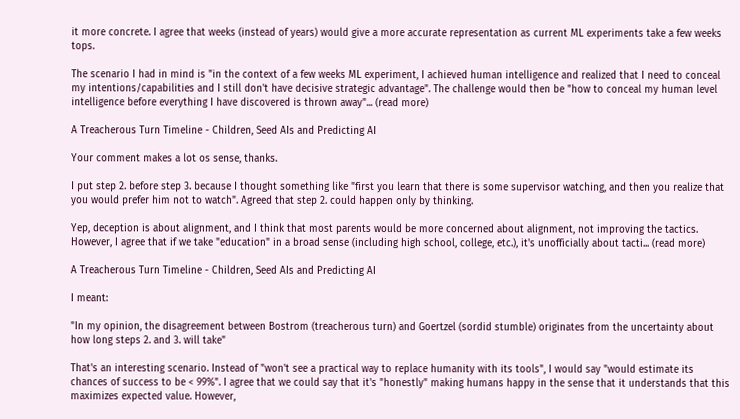it more concrete. I agree that weeks (instead of years) would give a more accurate representation as current ML experiments take a few weeks tops.

The scenario I had in mind is "in the context of a few weeks ML experiment, I achieved human intelligence and realized that I need to conceal my intentions/capabilities and I still don't have decisive strategic advantage". The challenge would then be "how to conceal my human level intelligence before everything I have discovered is thrown away"... (read more)

A Treacherous Turn Timeline - Children, Seed AIs and Predicting AI

Your comment makes a lot os sense, thanks.

I put step 2. before step 3. because I thought something like "first you learn that there is some supervisor watching, and then you realize that you would prefer him not to watch". Agreed that step 2. could happen only by thinking.

Yep, deception is about alignment, and I think that most parents would be more concerned about alignment, not improving the tactics. However, I agree that if we take "education" in a broad sense (including high school, college, etc.), it's unofficially about tacti... (read more)

A Treacherous Turn Timeline - Children, Seed AIs and Predicting AI

I meant:

"In my opinion, the disagreement between Bostrom (treacherous turn) and Goertzel (sordid stumble) originates from the uncertainty about how long steps 2. and 3. will take"

That's an interesting scenario. Instead of "won't see a practical way to replace humanity with its tools", I would say "would estimate its chances of success to be < 99%". I agree that we could say that it's "honestly" making humans happy in the sense that it understands that this maximizes expected value. However,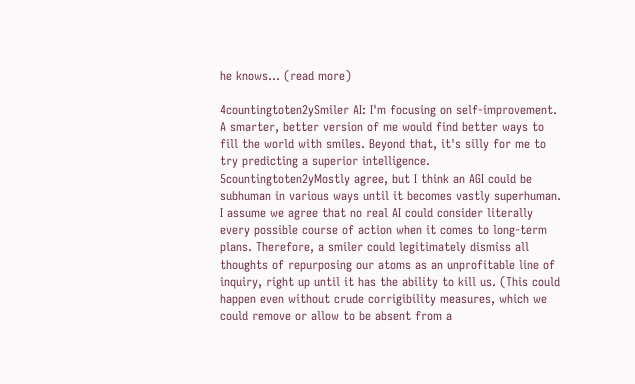he knows... (read more)

4countingtoten2ySmiler AI: I'm focusing on self-improvement. A smarter, better version of me would find better ways to fill the world with smiles. Beyond that, it's silly for me to try predicting a superior intelligence.
5countingtoten2yMostly agree, but I think an AGI could be subhuman in various ways until it becomes vastly superhuman. I assume we agree that no real AI could consider literally every possible course of action when it comes to long-term plans. Therefore, a smiler could legitimately dismiss all thoughts of repurposing our atoms as an unprofitable line of inquiry, right up until it has the ability to kill us. (This could happen even without crude corrigibility measures, which we could remove or allow to be absent from a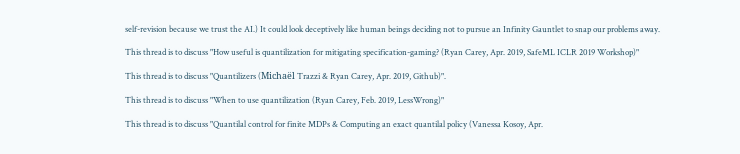self-revision because we trust the AI.) It could look deceptively like human beings deciding not to pursue an Infinity Gauntlet to snap our problems away.

This thread is to discuss "How useful is quantilization for mitigating specification-gaming? (Ryan Carey, Apr. 2019, SafeML ICLR 2019 Workshop)"

This thread is to discuss "Quantilizers (Michaël Trazzi & Ryan Carey, Apr. 2019, Github)".

This thread is to discuss "When to use quantilization (Ryan Carey, Feb. 2019, LessWrong)"

This thread is to discuss "Quantilal control for finite MDPs & Computing an exact quantilal policy (Vanessa Kosoy, Apr.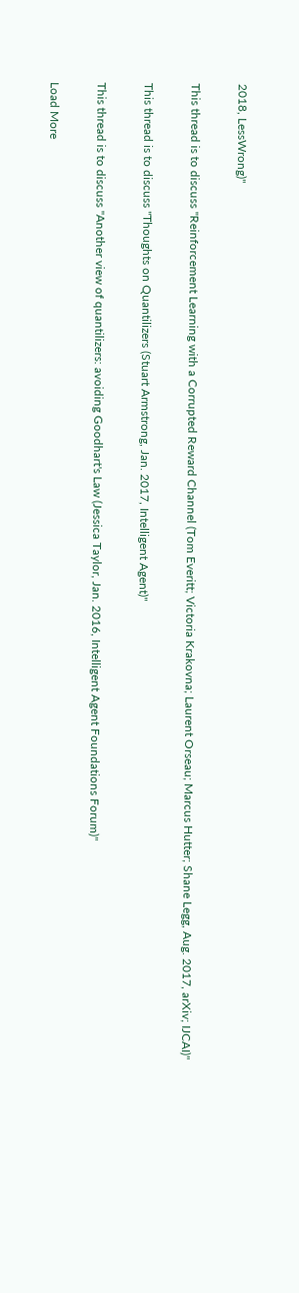2018, LessWrong)"

This thread is to discuss "Reinforcement Learning with a Corrupted Reward Channel (Tom Everitt; Victoria Krakovna; Laurent Orseau; Marcus Hutter; Shane Legg, Aug. 2017, arXiv; IJCAI)"

This thread is to discuss "Thoughts on Quantilizers (Stuart Armstrong, Jan. 2017, Intelligent Agent)"

This thread is to discuss "Another view of quantilizers: avoiding Goodhart's Law (Jessica Taylor, Jan. 2016, Intelligent Agent Foundations Forum)"

Load More